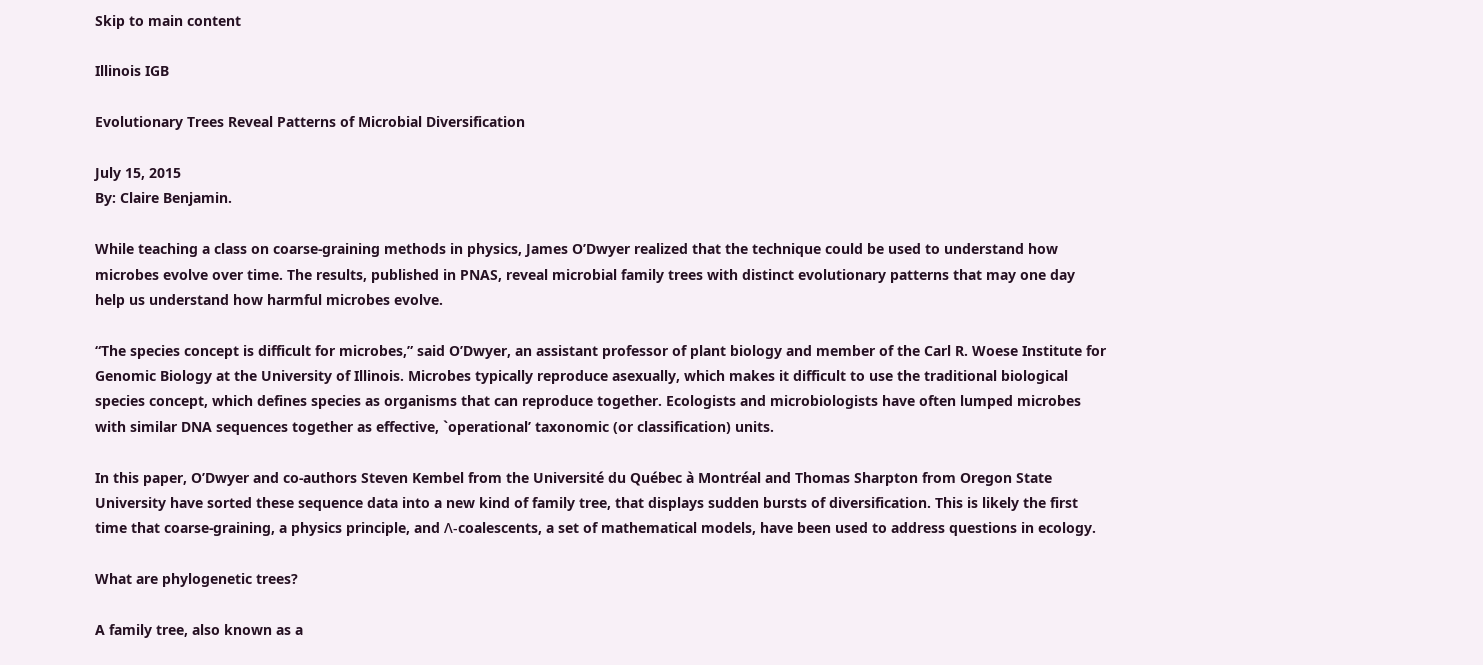Skip to main content

Illinois IGB

Evolutionary Trees Reveal Patterns of Microbial Diversification

July 15, 2015
By: Claire Benjamin.

While teaching a class on coarse-graining methods in physics, James O’Dwyer realized that the technique could be used to understand how microbes evolve over time. The results, published in PNAS, reveal microbial family trees with distinct evolutionary patterns that may one day help us understand how harmful microbes evolve.

“The species concept is difficult for microbes,” said O’Dwyer, an assistant professor of plant biology and member of the Carl R. Woese Institute for Genomic Biology at the University of Illinois. Microbes typically reproduce asexually, which makes it difficult to use the traditional biological species concept, which defines species as organisms that can reproduce together. Ecologists and microbiologists have often lumped microbes with similar DNA sequences together as effective, `operational’ taxonomic (or classification) units.

In this paper, O’Dwyer and co-authors Steven Kembel from the Université du Québec à Montréal and Thomas Sharpton from Oregon State University have sorted these sequence data into a new kind of family tree, that displays sudden bursts of diversification. This is likely the first time that coarse-graining, a physics principle, and Λ-coalescents, a set of mathematical models, have been used to address questions in ecology.

What are phylogenetic trees?

A family tree, also known as a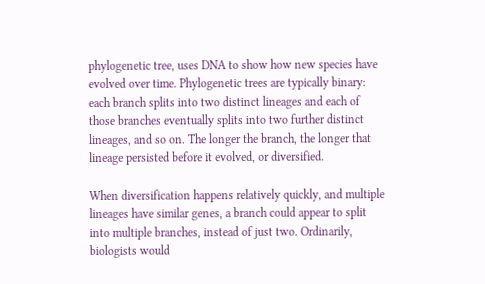phylogenetic tree, uses DNA to show how new species have evolved over time. Phylogenetic trees are typically binary: each branch splits into two distinct lineages and each of those branches eventually splits into two further distinct lineages, and so on. The longer the branch, the longer that lineage persisted before it evolved, or diversified.

When diversification happens relatively quickly, and multiple lineages have similar genes, a branch could appear to split into multiple branches, instead of just two. Ordinarily, biologists would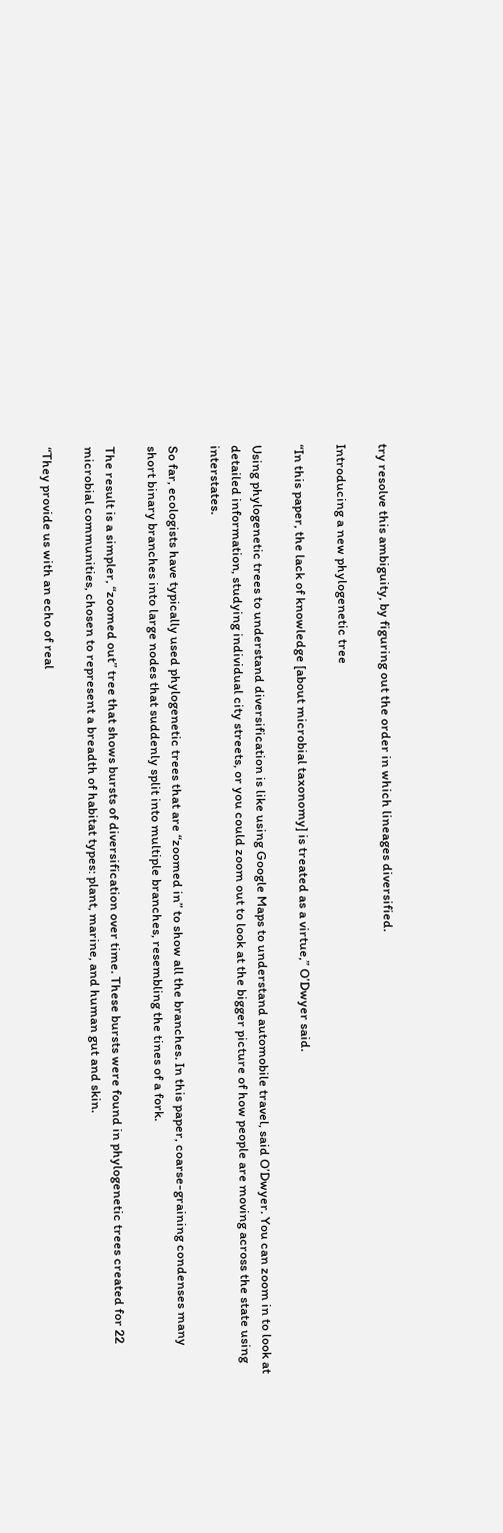try resolve this ambiguity, by figuring out the order in which lineages diversified.

Introducing a new phylogenetic tree

“In this paper, the lack of knowledge [about microbial taxonomy] is treated as a virtue,” O’Dwyer said.

Using phylogenetic trees to understand diversification is like using Google Maps to understand automobile travel, said O’Dwyer. You can zoom in to look at detailed information, studying individual city streets, or you could zoom out to look at the bigger picture of how people are moving across the state using interstates.

So far, ecologists have typically used phylogenetic trees that are “zoomed in” to show all the branches. In this paper, coarse-graining condenses many short binary branches into large nodes that suddenly split into multiple branches, resembling the tines of a fork.

The result is a simpler, “zoomed out” tree that shows bursts of diversification over time. These bursts were found in phylogenetic trees created for 22 microbial communities, chosen to represent a breadth of habitat types: plant, marine, and human gut and skin.

“They provide us with an echo of real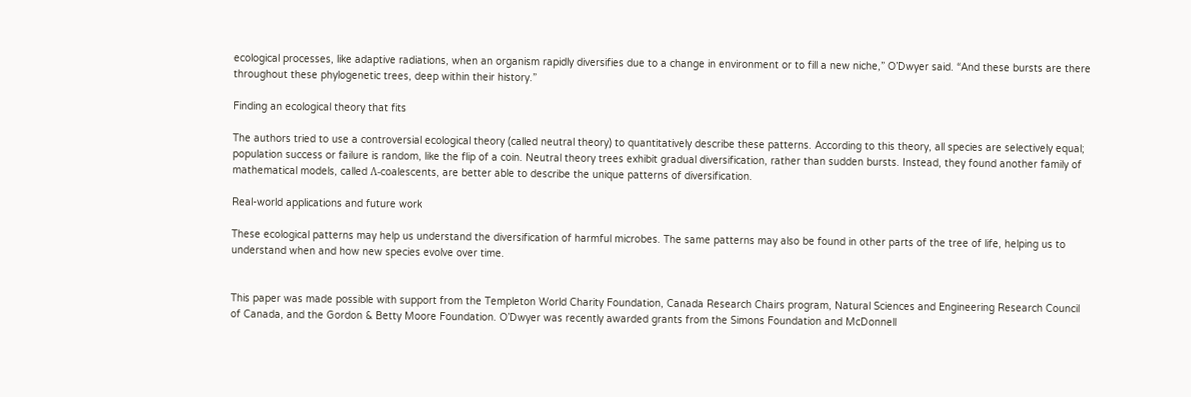ecological processes, like adaptive radiations, when an organism rapidly diversifies due to a change in environment or to fill a new niche,” O’Dwyer said. “And these bursts are there throughout these phylogenetic trees, deep within their history.”

Finding an ecological theory that fits

The authors tried to use a controversial ecological theory (called neutral theory) to quantitatively describe these patterns. According to this theory, all species are selectively equal; population success or failure is random, like the flip of a coin. Neutral theory trees exhibit gradual diversification, rather than sudden bursts. Instead, they found another family of mathematical models, called Λ-coalescents, are better able to describe the unique patterns of diversification.

Real-world applications and future work

These ecological patterns may help us understand the diversification of harmful microbes. The same patterns may also be found in other parts of the tree of life, helping us to understand when and how new species evolve over time.


This paper was made possible with support from the Templeton World Charity Foundation, Canada Research Chairs program, Natural Sciences and Engineering Research Council of Canada, and the Gordon & Betty Moore Foundation. O’Dwyer was recently awarded grants from the Simons Foundation and McDonnell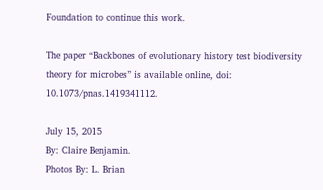Foundation to continue this work.

The paper “Backbones of evolutionary history test biodiversity theory for microbes” is available online, doi: 10.1073/pnas.1419341112.

July 15, 2015
By: Claire Benjamin.
Photos By: L. Brian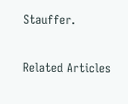Stauffer.

Related Articles